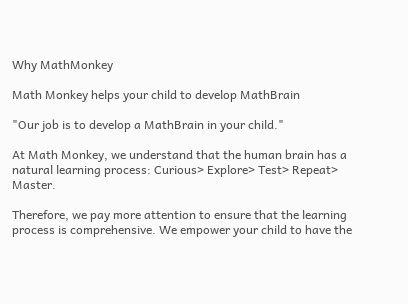Why MathMonkey

Math Monkey helps your child to develop MathBrain

"Our job is to develop a MathBrain in your child."

At Math Monkey, we understand that the human brain has a natural learning process: Curious> Explore> Test> Repeat> Master.

Therefore, we pay more attention to ensure that the learning process is comprehensive. We empower your child to have the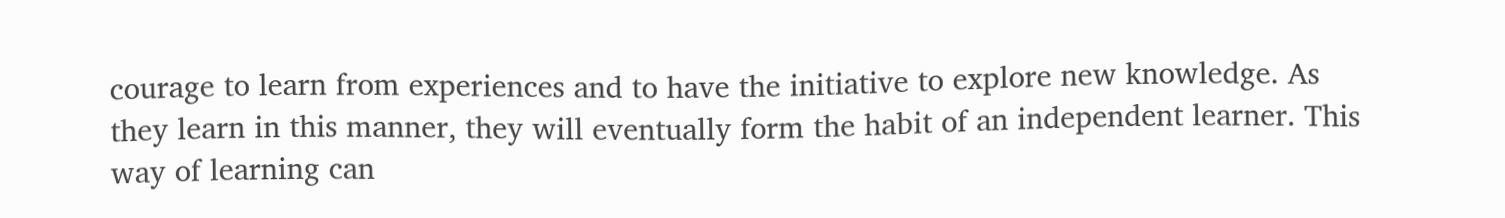courage to learn from experiences and to have the initiative to explore new knowledge. As they learn in this manner, they will eventually form the habit of an independent learner. This way of learning can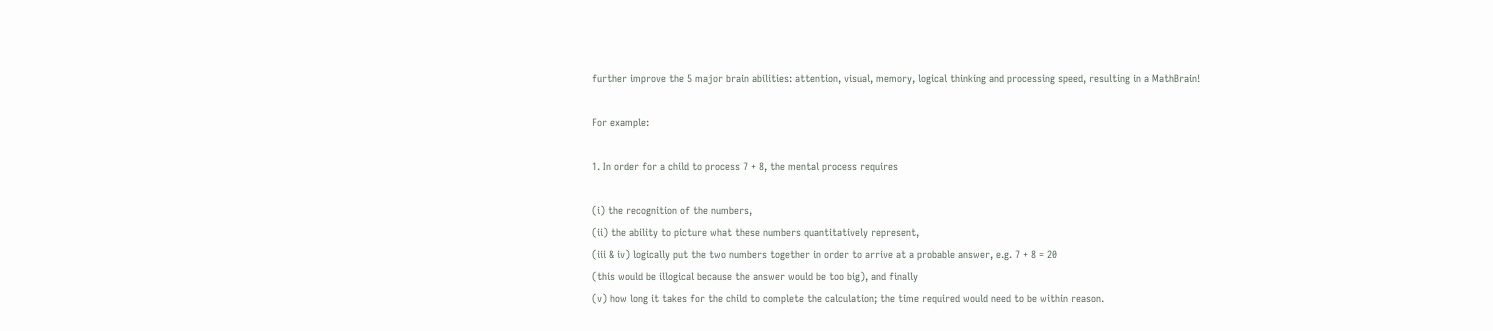further improve the 5 major brain abilities: attention, visual, memory, logical thinking and processing speed, resulting in a MathBrain!

For example:

1. In order for a child to process 7 + 8, the mental process requires

(i) the recognition of the numbers,
(ii) the ability to picture what these numbers quantitatively represent,
(iii & iv) logically put the two numbers together in order to arrive at a probable answer, e.g. 7 + 8 = 20
(this would be illogical because the answer would be too big), and finally
(v) how long it takes for the child to complete the calculation; the time required would need to be within reason.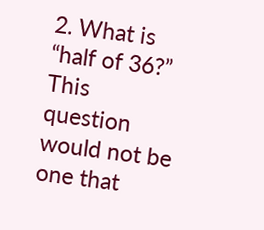2. What is “half of 36?” This question would not be one that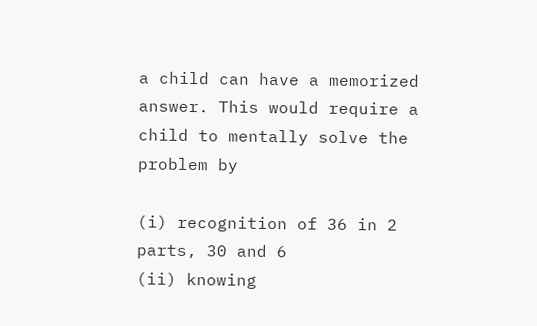a child can have a memorized answer. This would require a child to mentally solve the problem by

(i) recognition of 36 in 2 parts, 30 and 6
(ii) knowing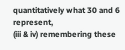quantitatively what 30 and 6 represent,
(iii & iv) remembering these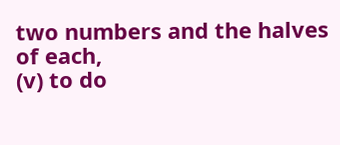two numbers and the halves of each,
(v) to do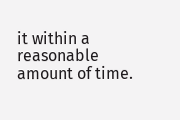it within a reasonable amount of time.